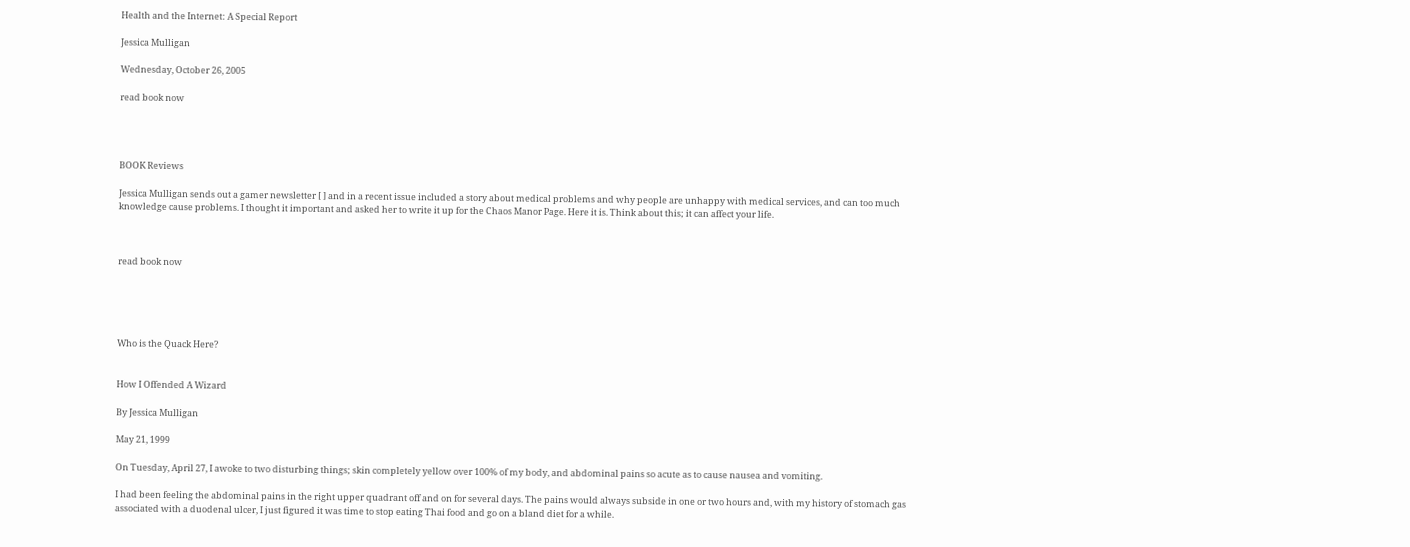Health and the Internet: A Special Report

Jessica Mulligan

Wednesday, October 26, 2005

read book now




BOOK Reviews

Jessica Mulligan sends out a gamer newsletter [ ] and in a recent issue included a story about medical problems and why people are unhappy with medical services, and can too much knowledge cause problems. I thought it important and asked her to write it up for the Chaos Manor Page. Here it is. Think about this; it can affect your life.



read book now





Who is the Quack Here?


How I Offended A Wizard

By Jessica Mulligan

May 21, 1999

On Tuesday, April 27, I awoke to two disturbing things; skin completely yellow over 100% of my body, and abdominal pains so acute as to cause nausea and vomiting.

I had been feeling the abdominal pains in the right upper quadrant off and on for several days. The pains would always subside in one or two hours and, with my history of stomach gas associated with a duodenal ulcer, I just figured it was time to stop eating Thai food and go on a bland diet for a while.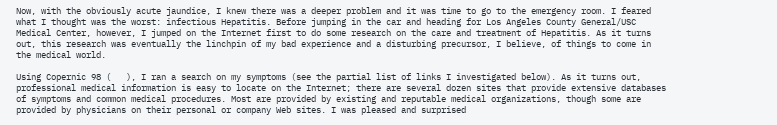Now, with the obviously acute jaundice, I knew there was a deeper problem and it was time to go to the emergency room. I feared what I thought was the worst: infectious Hepatitis. Before jumping in the car and heading for Los Angeles County General/USC Medical Center, however, I jumped on the Internet first to do some research on the care and treatment of Hepatitis. As it turns out, this research was eventually the linchpin of my bad experience and a disturbing precursor, I believe, of things to come in the medical world.

Using Copernic 98 (   ), I ran a search on my symptoms (see the partial list of links I investigated below). As it turns out, professional medical information is easy to locate on the Internet; there are several dozen sites that provide extensive databases of symptoms and common medical procedures. Most are provided by existing and reputable medical organizations, though some are provided by physicians on their personal or company Web sites. I was pleased and surprised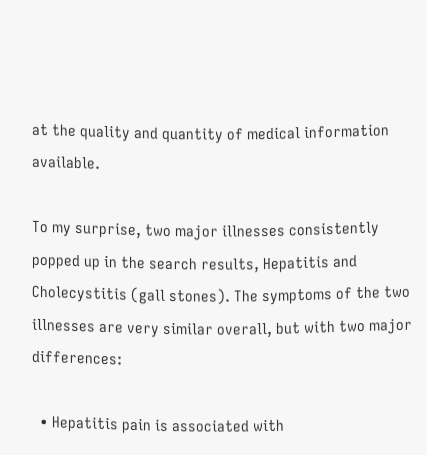at the quality and quantity of medical information available.

To my surprise, two major illnesses consistently popped up in the search results, Hepatitis and Cholecystitis (gall stones). The symptoms of the two illnesses are very similar overall, but with two major differences:

  • Hepatitis pain is associated with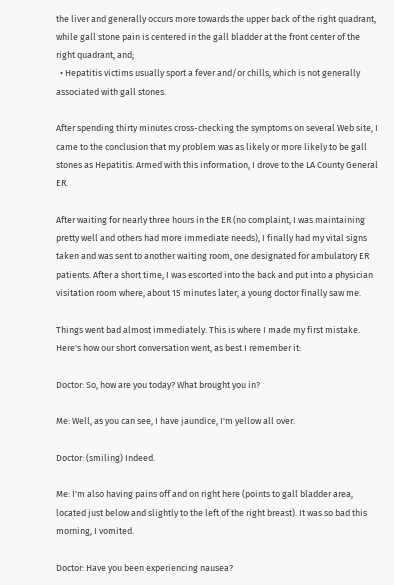the liver and generally occurs more towards the upper back of the right quadrant, while gall stone pain is centered in the gall bladder at the front center of the right quadrant, and;
  • Hepatitis victims usually sport a fever and/or chills, which is not generally associated with gall stones.

After spending thirty minutes cross-checking the symptoms on several Web site, I came to the conclusion that my problem was as likely or more likely to be gall stones as Hepatitis. Armed with this information, I drove to the LA County General ER.

After waiting for nearly three hours in the ER (no complaint, I was maintaining pretty well and others had more immediate needs), I finally had my vital signs taken and was sent to another waiting room, one designated for ambulatory ER patients. After a short time, I was escorted into the back and put into a physician visitation room where, about 15 minutes later, a young doctor finally saw me.

Things went bad almost immediately. This is where I made my first mistake. Here's how our short conversation went, as best I remember it:

Doctor: So, how are you today? What brought you in?

Me: Well, as you can see, I have jaundice, I'm yellow all over.

Doctor: (smiling) Indeed.

Me: I'm also having pains off and on right here (points to gall bladder area, located just below and slightly to the left of the right breast). It was so bad this morning, I vomited.

Doctor: Have you been experiencing nausea?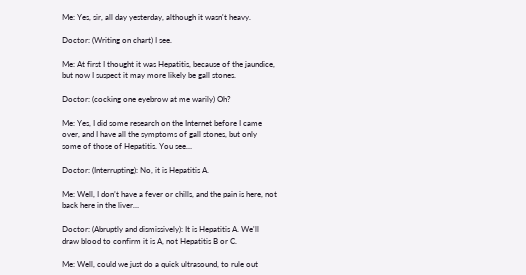Me: Yes, sir, all day yesterday, although it wasn't heavy.

Doctor: (Writing on chart) I see.

Me: At first I thought it was Hepatitis, because of the jaundice, but now I suspect it may more likely be gall stones.

Doctor: (cocking one eyebrow at me warily) Oh?

Me: Yes, I did some research on the Internet before I came over, and I have all the symptoms of gall stones, but only some of those of Hepatitis. You see…

Doctor: (Interrupting): No, it is Hepatitis A.

Me: Well, I don’t have a fever or chills, and the pain is here, not back here in the liver…

Doctor: (Abruptly and dismissively): It is Hepatitis A. We'll draw blood to confirm it is A, not Hepatitis B or C.

Me: Well, could we just do a quick ultrasound, to rule out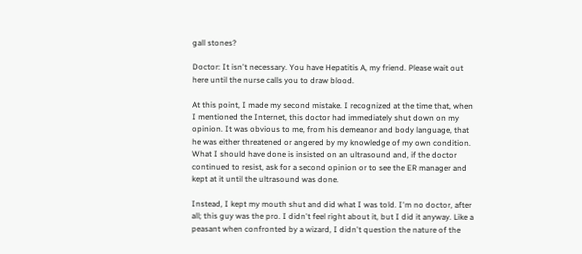gall stones?

Doctor: It isn't necessary. You have Hepatitis A, my friend. Please wait out here until the nurse calls you to draw blood.

At this point, I made my second mistake. I recognized at the time that, when I mentioned the Internet, this doctor had immediately shut down on my opinion. It was obvious to me, from his demeanor and body language, that he was either threatened or angered by my knowledge of my own condition. What I should have done is insisted on an ultrasound and, if the doctor continued to resist, ask for a second opinion or to see the ER manager and kept at it until the ultrasound was done.

Instead, I kept my mouth shut and did what I was told. I'm no doctor, after all; this guy was the pro. I didn't feel right about it, but I did it anyway. Like a peasant when confronted by a wizard, I didn't question the nature of the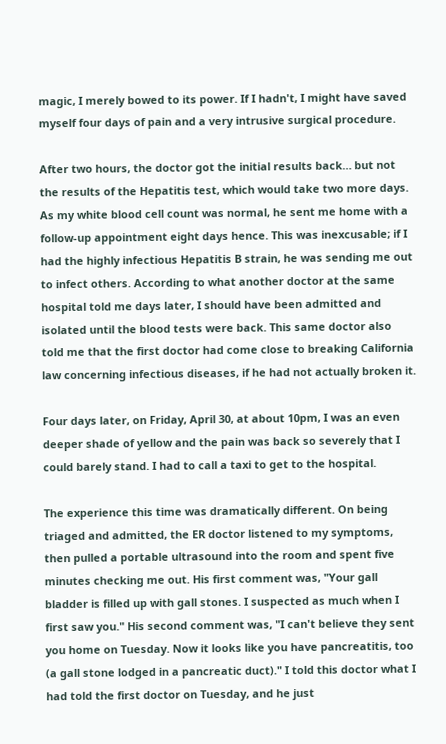magic, I merely bowed to its power. If I hadn't, I might have saved myself four days of pain and a very intrusive surgical procedure.

After two hours, the doctor got the initial results back… but not the results of the Hepatitis test, which would take two more days. As my white blood cell count was normal, he sent me home with a follow-up appointment eight days hence. This was inexcusable; if I had the highly infectious Hepatitis B strain, he was sending me out to infect others. According to what another doctor at the same hospital told me days later, I should have been admitted and isolated until the blood tests were back. This same doctor also told me that the first doctor had come close to breaking California law concerning infectious diseases, if he had not actually broken it.

Four days later, on Friday, April 30, at about 10pm, I was an even deeper shade of yellow and the pain was back so severely that I could barely stand. I had to call a taxi to get to the hospital.

The experience this time was dramatically different. On being triaged and admitted, the ER doctor listened to my symptoms, then pulled a portable ultrasound into the room and spent five minutes checking me out. His first comment was, "Your gall bladder is filled up with gall stones. I suspected as much when I first saw you." His second comment was, "I can't believe they sent you home on Tuesday. Now it looks like you have pancreatitis, too (a gall stone lodged in a pancreatic duct)." I told this doctor what I had told the first doctor on Tuesday, and he just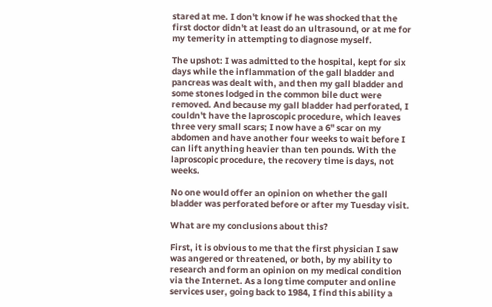stared at me. I don't know if he was shocked that the first doctor didn't at least do an ultrasound, or at me for my temerity in attempting to diagnose myself.

The upshot: I was admitted to the hospital, kept for six days while the inflammation of the gall bladder and pancreas was dealt with, and then my gall bladder and some stones lodged in the common bile duct were removed. And because my gall bladder had perforated, I couldn't have the laproscopic procedure, which leaves three very small scars; I now have a 6" scar on my abdomen and have another four weeks to wait before I can lift anything heavier than ten pounds. With the laproscopic procedure, the recovery time is days, not weeks.

No one would offer an opinion on whether the gall bladder was perforated before or after my Tuesday visit.

What are my conclusions about this?

First, it is obvious to me that the first physician I saw was angered or threatened, or both, by my ability to research and form an opinion on my medical condition via the Internet. As a long time computer and online services user, going back to 1984, I find this ability a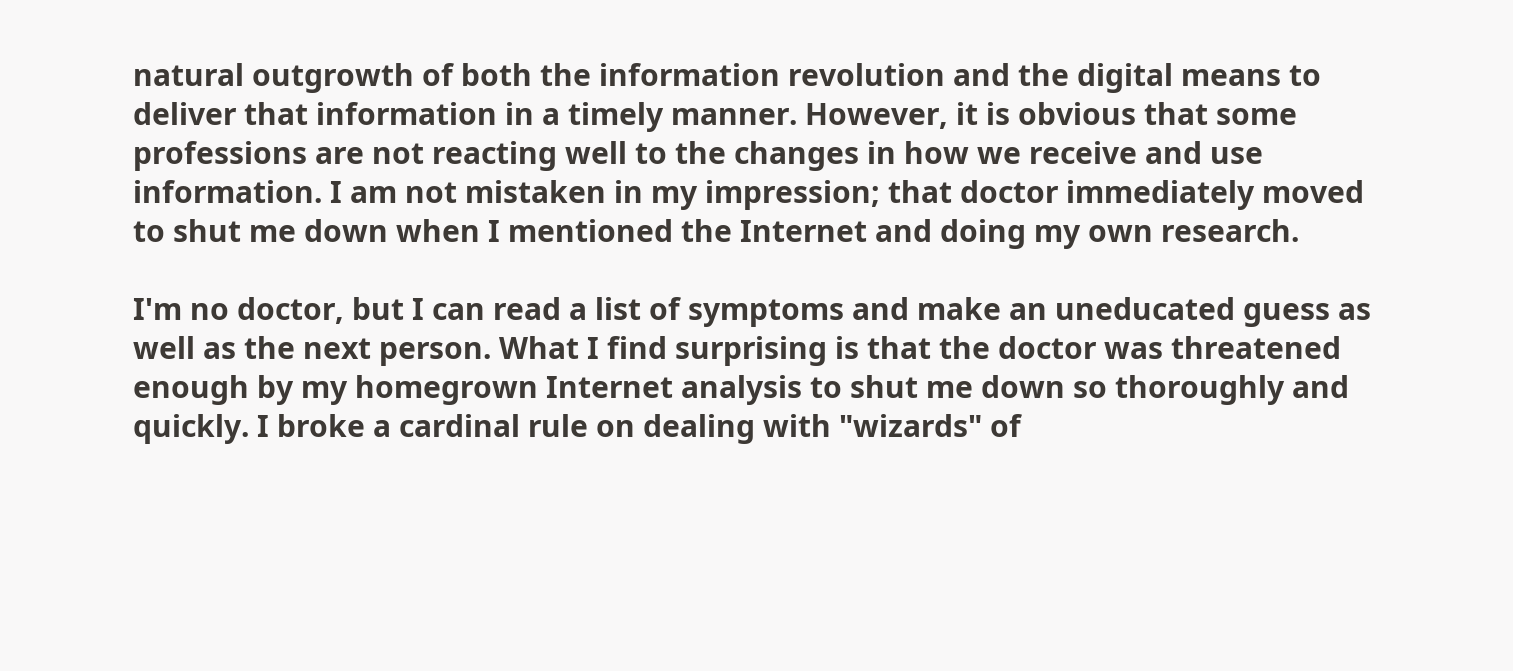natural outgrowth of both the information revolution and the digital means to deliver that information in a timely manner. However, it is obvious that some professions are not reacting well to the changes in how we receive and use information. I am not mistaken in my impression; that doctor immediately moved to shut me down when I mentioned the Internet and doing my own research.

I'm no doctor, but I can read a list of symptoms and make an uneducated guess as well as the next person. What I find surprising is that the doctor was threatened enough by my homegrown Internet analysis to shut me down so thoroughly and quickly. I broke a cardinal rule on dealing with "wizards" of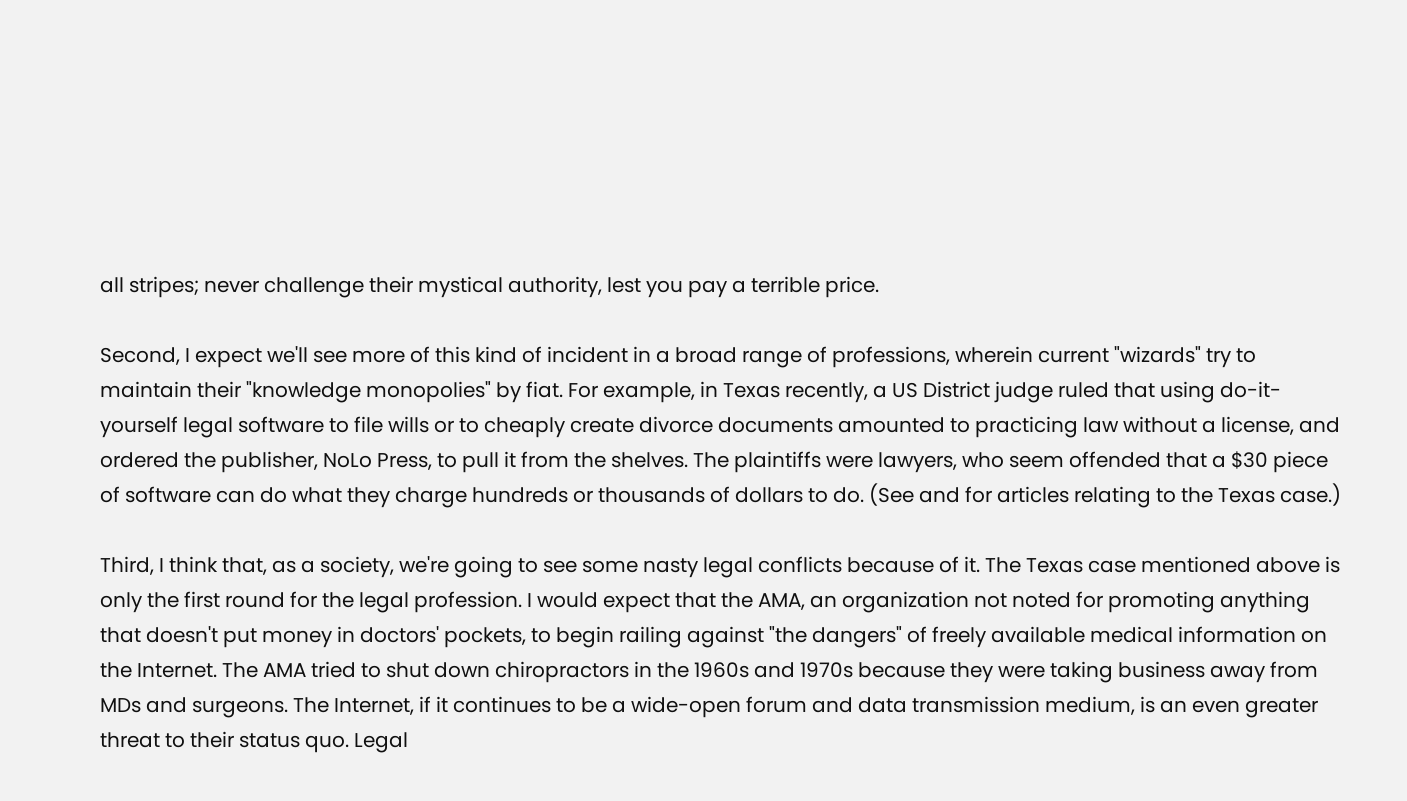all stripes; never challenge their mystical authority, lest you pay a terrible price.

Second, I expect we'll see more of this kind of incident in a broad range of professions, wherein current "wizards" try to maintain their "knowledge monopolies" by fiat. For example, in Texas recently, a US District judge ruled that using do-it-yourself legal software to file wills or to cheaply create divorce documents amounted to practicing law without a license, and ordered the publisher, NoLo Press, to pull it from the shelves. The plaintiffs were lawyers, who seem offended that a $30 piece of software can do what they charge hundreds or thousands of dollars to do. (See and for articles relating to the Texas case.)

Third, I think that, as a society, we're going to see some nasty legal conflicts because of it. The Texas case mentioned above is only the first round for the legal profession. I would expect that the AMA, an organization not noted for promoting anything that doesn't put money in doctors' pockets, to begin railing against "the dangers" of freely available medical information on the Internet. The AMA tried to shut down chiropractors in the 1960s and 1970s because they were taking business away from MDs and surgeons. The Internet, if it continues to be a wide-open forum and data transmission medium, is an even greater threat to their status quo. Legal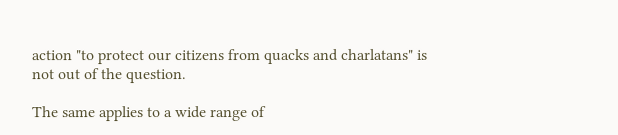action "to protect our citizens from quacks and charlatans" is not out of the question.

The same applies to a wide range of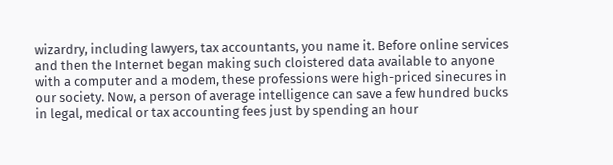wizardry, including lawyers, tax accountants, you name it. Before online services and then the Internet began making such cloistered data available to anyone with a computer and a modem, these professions were high-priced sinecures in our society. Now, a person of average intelligence can save a few hundred bucks in legal, medical or tax accounting fees just by spending an hour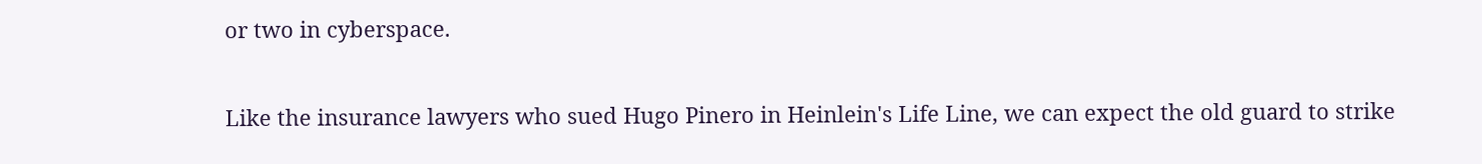or two in cyberspace.

Like the insurance lawyers who sued Hugo Pinero in Heinlein's Life Line, we can expect the old guard to strike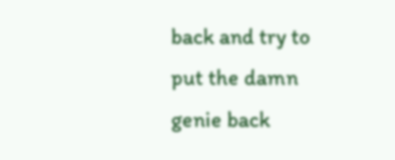back and try to put the damn genie back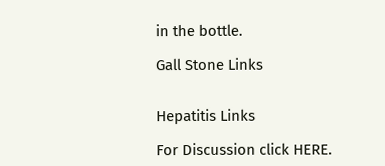in the bottle.

Gall Stone Links


Hepatitis Links

For Discussion click HERE.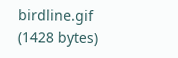birdline.gif (1428 bytes)